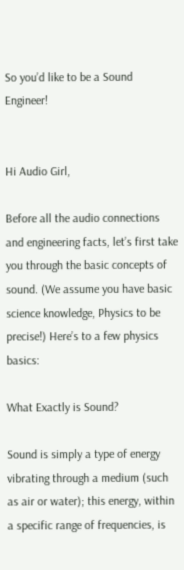So you’d like to be a Sound Engineer!


Hi Audio Girl,

Before all the audio connections and engineering facts, let’s first take you through the basic concepts of sound. (We assume you have basic science knowledge, Physics to be precise!) Here’s to a few physics basics:

What Exactly is Sound?

Sound is simply a type of energy vibrating through a medium (such as air or water); this energy, within a specific range of frequencies, is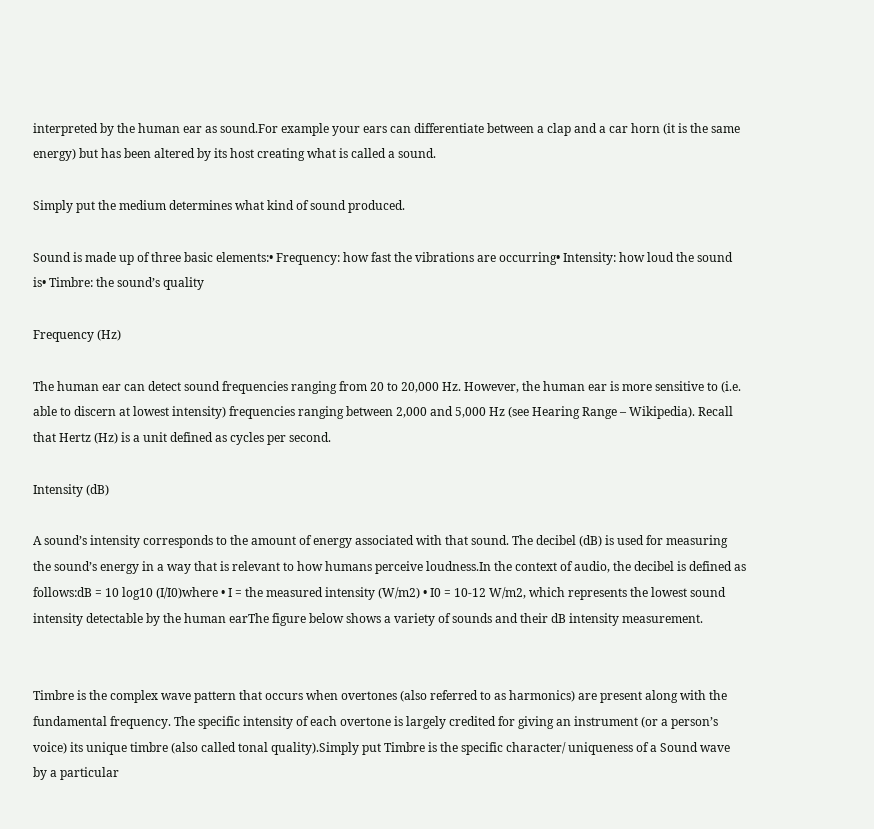interpreted by the human ear as sound.For example your ears can differentiate between a clap and a car horn (it is the same energy) but has been altered by its host creating what is called a sound.

Simply put the medium determines what kind of sound produced.

Sound is made up of three basic elements:• Frequency: how fast the vibrations are occurring• Intensity: how loud the sound is• Timbre: the sound’s quality

Frequency (Hz)

The human ear can detect sound frequencies ranging from 20 to 20,000 Hz. However, the human ear is more sensitive to (i.e. able to discern at lowest intensity) frequencies ranging between 2,000 and 5,000 Hz (see Hearing Range – Wikipedia). Recall that Hertz (Hz) is a unit defined as cycles per second.

Intensity (dB)

A sound’s intensity corresponds to the amount of energy associated with that sound. The decibel (dB) is used for measuring the sound’s energy in a way that is relevant to how humans perceive loudness.In the context of audio, the decibel is defined as follows:dB = 10 log10 (I/I0)where • I = the measured intensity (W/m2) • I0 = 10-12 W/m2, which represents the lowest sound intensity detectable by the human earThe figure below shows a variety of sounds and their dB intensity measurement.


Timbre is the complex wave pattern that occurs when overtones (also referred to as harmonics) are present along with the fundamental frequency. The specific intensity of each overtone is largely credited for giving an instrument (or a person’s voice) its unique timbre (also called tonal quality).Simply put Timbre is the specific character/ uniqueness of a Sound wave by a particular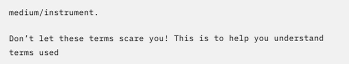medium/instrument.

Don’t let these terms scare you! This is to help you understand terms used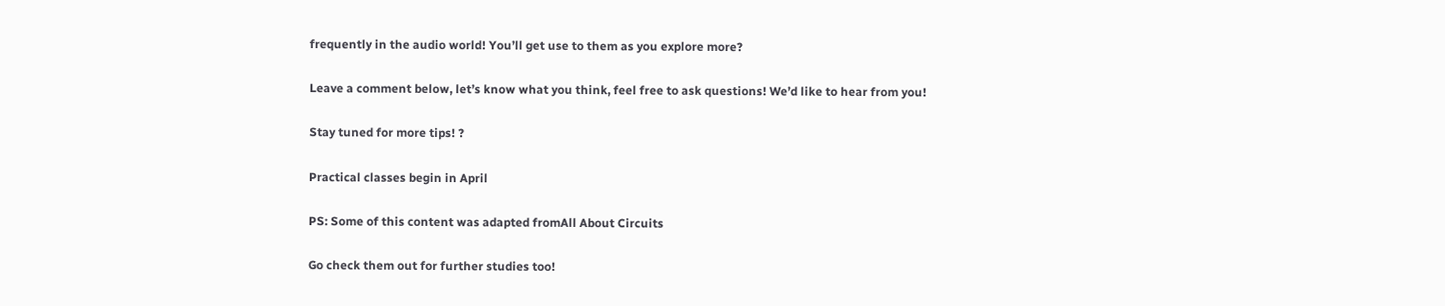frequently in the audio world! You’ll get use to them as you explore more?

Leave a comment below, let’s know what you think, feel free to ask questions! We’d like to hear from you!

Stay tuned for more tips! ?

Practical classes begin in April

PS: Some of this content was adapted fromAll About Circuits

Go check them out for further studies too!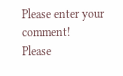Please enter your comment!
Please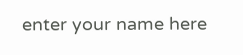enter your name here